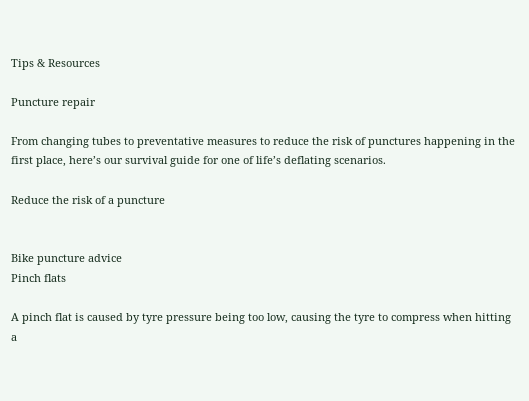Tips & Resources

Puncture repair

From changing tubes to preventative measures to reduce the risk of punctures happening in the first place, here’s our survival guide for one of life’s deflating scenarios.

Reduce the risk of a puncture


Bike puncture advice
Pinch flats

A pinch flat is caused by tyre pressure being too low, causing the tyre to compress when hitting a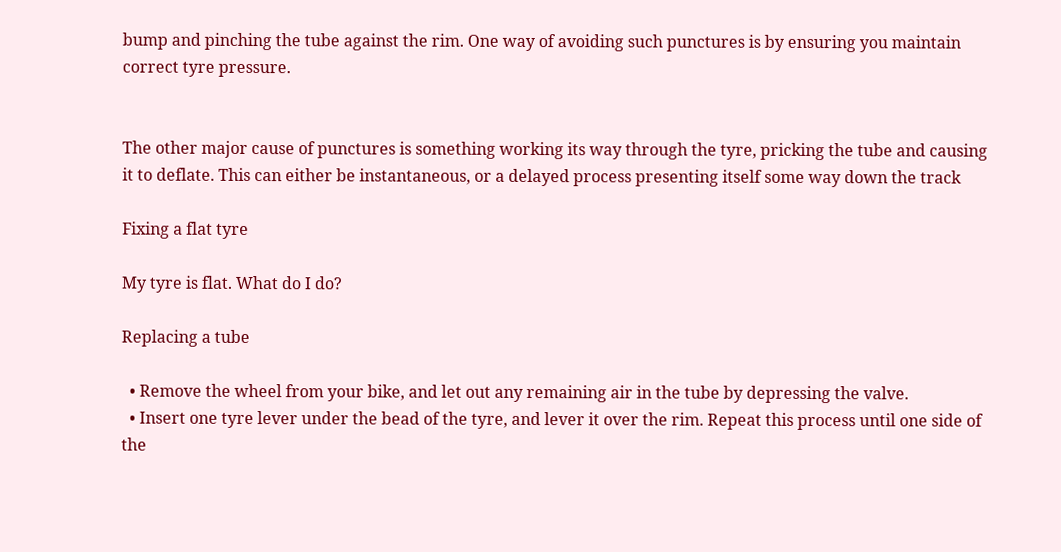bump and pinching the tube against the rim. One way of avoiding such punctures is by ensuring you maintain correct tyre pressure.


The other major cause of punctures is something working its way through the tyre, pricking the tube and causing it to deflate. This can either be instantaneous, or a delayed process presenting itself some way down the track

Fixing a flat tyre

My tyre is flat. What do I do?

Replacing a tube

  • Remove the wheel from your bike, and let out any remaining air in the tube by depressing the valve.
  • Insert one tyre lever under the bead of the tyre, and lever it over the rim. Repeat this process until one side of the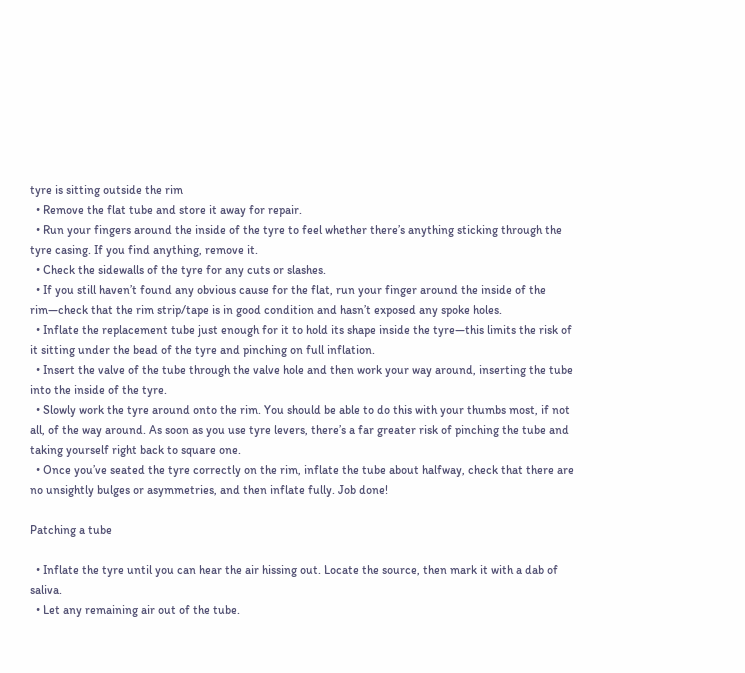tyre is sitting outside the rim
  • Remove the flat tube and store it away for repair.
  • Run your fingers around the inside of the tyre to feel whether there’s anything sticking through the tyre casing. If you find anything, remove it.
  • Check the sidewalls of the tyre for any cuts or slashes.
  • If you still haven’t found any obvious cause for the flat, run your finger around the inside of the rim—check that the rim strip/tape is in good condition and hasn’t exposed any spoke holes.
  • Inflate the replacement tube just enough for it to hold its shape inside the tyre—this limits the risk of it sitting under the bead of the tyre and pinching on full inflation.
  • Insert the valve of the tube through the valve hole and then work your way around, inserting the tube into the inside of the tyre.
  • Slowly work the tyre around onto the rim. You should be able to do this with your thumbs most, if not all, of the way around. As soon as you use tyre levers, there’s a far greater risk of pinching the tube and taking yourself right back to square one.
  • Once you’ve seated the tyre correctly on the rim, inflate the tube about halfway, check that there are no unsightly bulges or asymmetries, and then inflate fully. Job done!

Patching a tube

  • Inflate the tyre until you can hear the air hissing out. Locate the source, then mark it with a dab of saliva.
  • Let any remaining air out of the tube.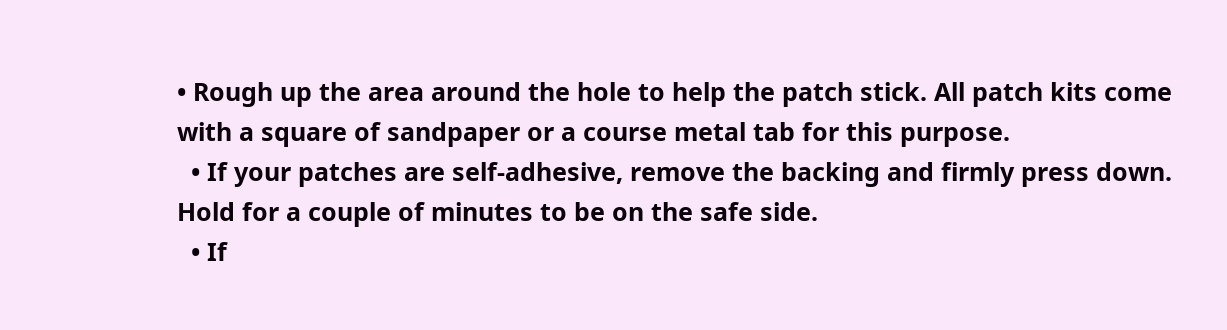• Rough up the area around the hole to help the patch stick. All patch kits come with a square of sandpaper or a course metal tab for this purpose.
  • If your patches are self-adhesive, remove the backing and firmly press down. Hold for a couple of minutes to be on the safe side.
  • If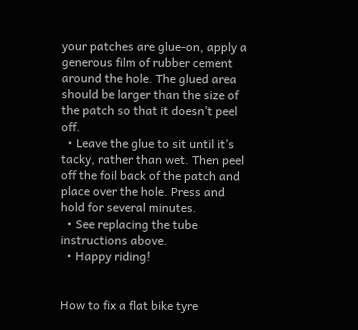your patches are glue-on, apply a generous film of rubber cement around the hole. The glued area should be larger than the size of the patch so that it doesn’t peel off.
  • Leave the glue to sit until it’s tacky, rather than wet. Then peel off the foil back of the patch and place over the hole. Press and hold for several minutes.
  • See replacing the tube instructions above.
  • Happy riding!


How to fix a flat bike tyre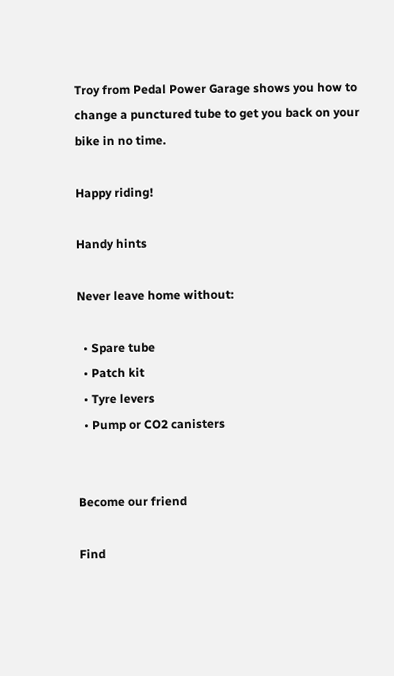Troy from Pedal Power Garage shows you how to change a punctured tube to get you back on your bike in no time.

Happy riding!

Handy hints

Never leave home without:

  • Spare tube
  • Patch kit
  • Tyre levers
  • Pump or CO2 canisters


Become our friend

Find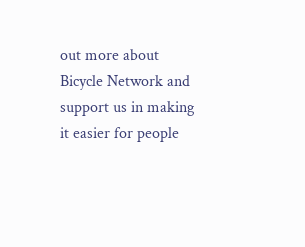out more about Bicycle Network and support us in making it easier for people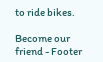to ride bikes.

Become our friend - Footer